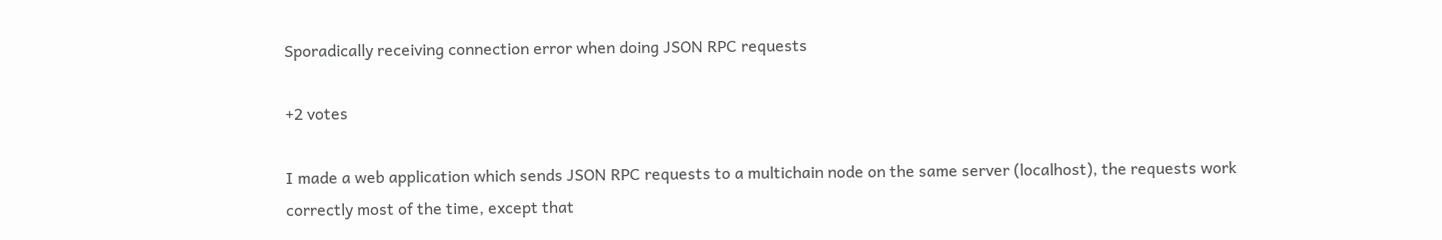Sporadically receiving connection error when doing JSON RPC requests

+2 votes

I made a web application which sends JSON RPC requests to a multichain node on the same server (localhost), the requests work correctly most of the time, except that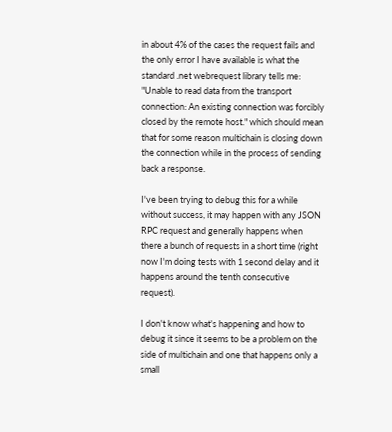in about 4% of the cases the request fails and the only error I have available is what the standard .net webrequest library tells me:  "Unable to read data from the transport connection: An existing connection was forcibly closed by the remote host." which should mean that for some reason multichain is closing down the connection while in the process of sending back a response.

I've been trying to debug this for a while without success, it may happen with any JSON RPC request and generally happens when there a bunch of requests in a short time (right now I'm doing tests with 1 second delay and it happens around the tenth consecutive request).

I don't know what's happening and how to debug it since it seems to be a problem on the side of multichain and one that happens only a small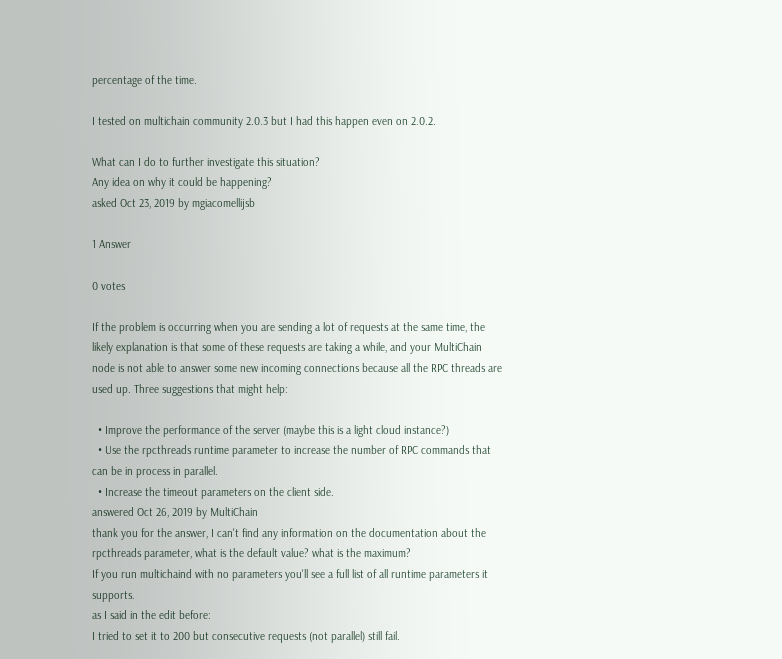percentage of the time.

I tested on multichain community 2.0.3 but I had this happen even on 2.0.2.

What can I do to further investigate this situation?
Any idea on why it could be happening?
asked Oct 23, 2019 by mgiacomellijsb

1 Answer

0 votes

If the problem is occurring when you are sending a lot of requests at the same time, the likely explanation is that some of these requests are taking a while, and your MultiChain node is not able to answer some new incoming connections because all the RPC threads are used up. Three suggestions that might help:

  • Improve the performance of the server (maybe this is a light cloud instance?)
  • Use the rpcthreads runtime parameter to increase the number of RPC commands that can be in process in parallel.
  • Increase the timeout parameters on the client side.
answered Oct 26, 2019 by MultiChain
thank you for the answer, I can't find any information on the documentation about the rpcthreads parameter, what is the default value? what is the maximum?
If you run multichaind with no parameters you'll see a full list of all runtime parameters it supports.
as I said in the edit before:
I tried to set it to 200 but consecutive requests (not parallel) still fail.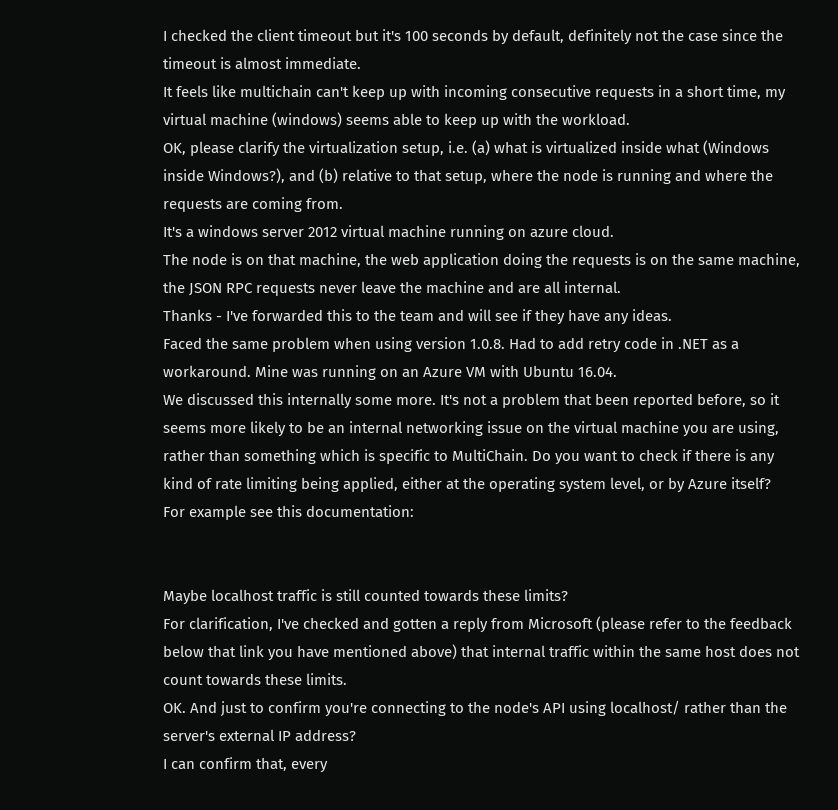I checked the client timeout but it's 100 seconds by default, definitely not the case since the timeout is almost immediate.
It feels like multichain can't keep up with incoming consecutive requests in a short time, my virtual machine (windows) seems able to keep up with the workload.
OK, please clarify the virtualization setup, i.e. (a) what is virtualized inside what (Windows inside Windows?), and (b) relative to that setup, where the node is running and where the requests are coming from.
It's a windows server 2012 virtual machine running on azure cloud.
The node is on that machine, the web application doing the requests is on the same machine, the JSON RPC requests never leave the machine and are all internal.
Thanks - I've forwarded this to the team and will see if they have any ideas.
Faced the same problem when using version 1.0.8. Had to add retry code in .NET as a workaround. Mine was running on an Azure VM with Ubuntu 16.04.
We discussed this internally some more. It's not a problem that been reported before, so it seems more likely to be an internal networking issue on the virtual machine you are using, rather than something which is specific to MultiChain. Do you want to check if there is any kind of rate limiting being applied, either at the operating system level, or by Azure itself?
For example see this documentation:


Maybe localhost traffic is still counted towards these limits?
For clarification, I've checked and gotten a reply from Microsoft (please refer to the feedback below that link you have mentioned above) that internal traffic within the same host does not count towards these limits.
OK. And just to confirm you're connecting to the node's API using localhost/ rather than the server's external IP address?
I can confirm that, every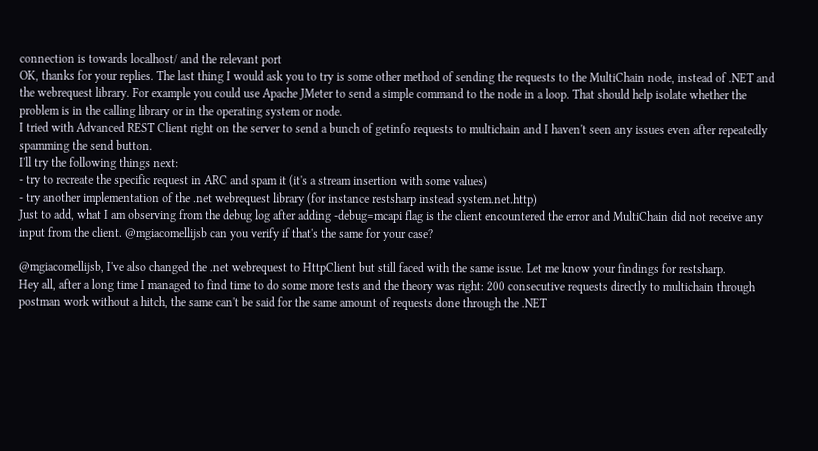connection is towards localhost/ and the relevant port
OK, thanks for your replies. The last thing I would ask you to try is some other method of sending the requests to the MultiChain node, instead of .NET and the webrequest library. For example you could use Apache JMeter to send a simple command to the node in a loop. That should help isolate whether the problem is in the calling library or in the operating system or node.
I tried with Advanced REST Client right on the server to send a bunch of getinfo requests to multichain and I haven't seen any issues even after repeatedly spamming the send button.
I'll try the following things next:
- try to recreate the specific request in ARC and spam it (it's a stream insertion with some values)
- try another implementation of the .net webrequest library (for instance restsharp instead system.net.http)
Just to add, what I am observing from the debug log after adding -debug=mcapi flag is the client encountered the error and MultiChain did not receive any input from the client. @mgiacomellijsb can you verify if that's the same for your case?

@mgiacomellijsb, I've also changed the .net webrequest to HttpClient but still faced with the same issue. Let me know your findings for restsharp.
Hey all, after a long time I managed to find time to do some more tests and the theory was right: 200 consecutive requests directly to multichain through postman work without a hitch, the same can't be said for the same amount of requests done through the .NET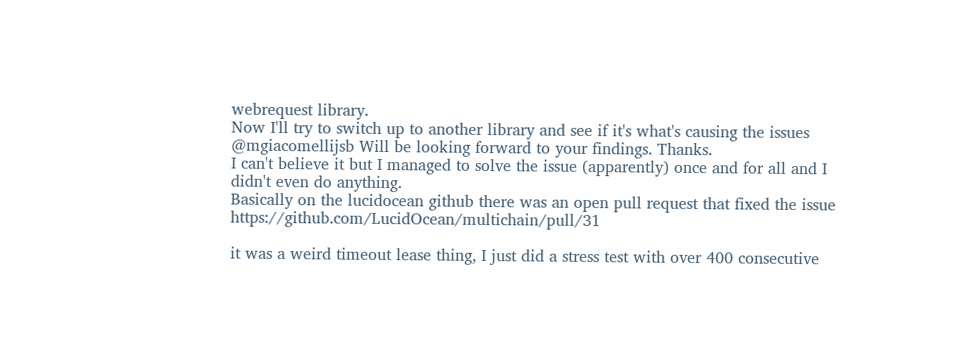webrequest library.
Now I'll try to switch up to another library and see if it's what's causing the issues
@mgiacomellijsb Will be looking forward to your findings. Thanks.
I can't believe it but I managed to solve the issue (apparently) once and for all and I didn't even do anything.
Basically on the lucidocean github there was an open pull request that fixed the issue https://github.com/LucidOcean/multichain/pull/31

it was a weird timeout lease thing, I just did a stress test with over 400 consecutive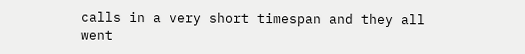calls in a very short timespan and they all went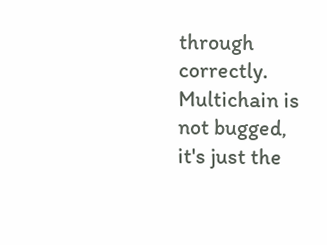through correctly.
Multichain is not bugged, it's just the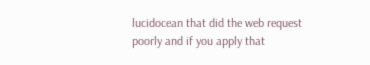lucidocean that did the web request poorly and if you apply that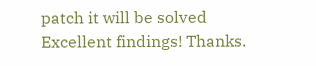patch it will be solved
Excellent findings! Thanks.